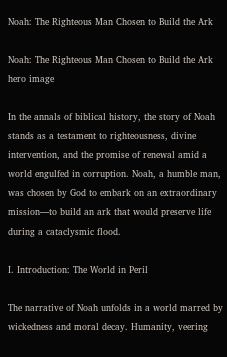Noah: The Righteous Man Chosen to Build the Ark

Noah: The Righteous Man Chosen to Build the Ark hero image

In the annals of biblical history, the story of Noah stands as a testament to righteousness, divine intervention, and the promise of renewal amid a world engulfed in corruption. Noah, a humble man, was chosen by God to embark on an extraordinary mission—to build an ark that would preserve life during a cataclysmic flood.

I. Introduction: The World in Peril

The narrative of Noah unfolds in a world marred by wickedness and moral decay. Humanity, veering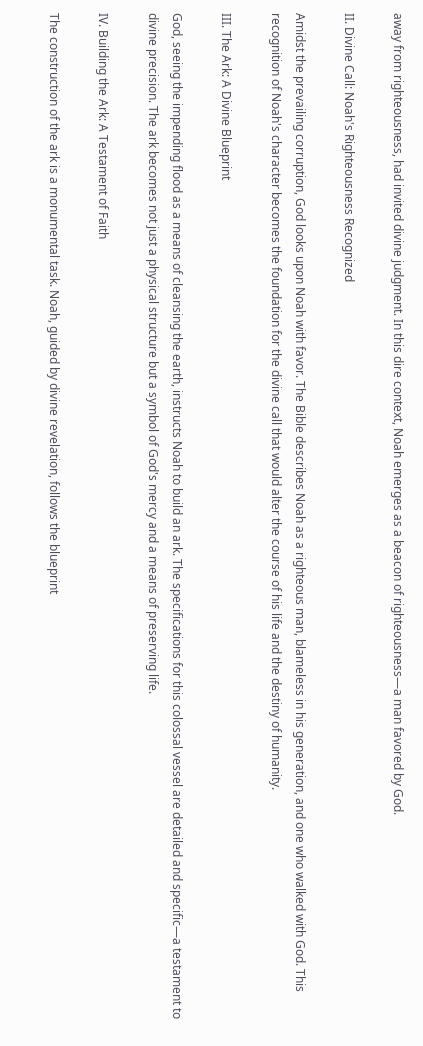away from righteousness, had invited divine judgment. In this dire context, Noah emerges as a beacon of righteousness—a man favored by God.

II. Divine Call: Noah's Righteousness Recognized

Amidst the prevailing corruption, God looks upon Noah with favor. The Bible describes Noah as a righteous man, blameless in his generation, and one who walked with God. This recognition of Noah's character becomes the foundation for the divine call that would alter the course of his life and the destiny of humanity.

III. The Ark: A Divine Blueprint

God, seeing the impending flood as a means of cleansing the earth, instructs Noah to build an ark. The specifications for this colossal vessel are detailed and specific—a testament to divine precision. The ark becomes not just a physical structure but a symbol of God's mercy and a means of preserving life.

IV. Building the Ark: A Testament of Faith

The construction of the ark is a monumental task. Noah, guided by divine revelation, follows the blueprint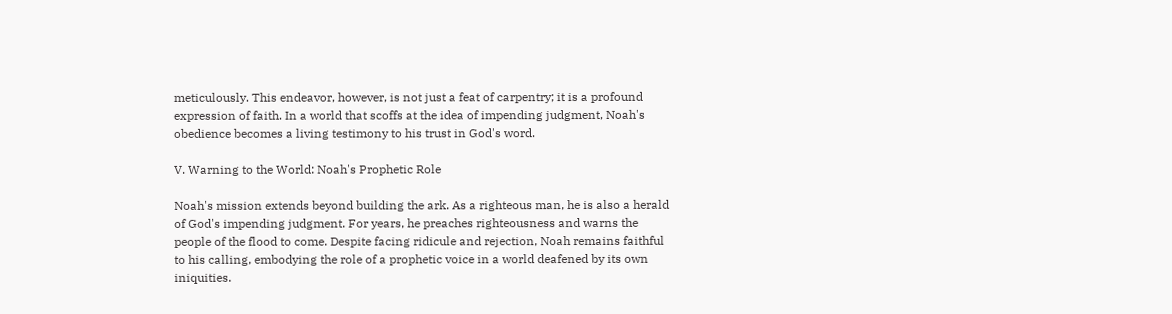meticulously. This endeavor, however, is not just a feat of carpentry; it is a profound expression of faith. In a world that scoffs at the idea of impending judgment, Noah's obedience becomes a living testimony to his trust in God's word.

V. Warning to the World: Noah's Prophetic Role

Noah's mission extends beyond building the ark. As a righteous man, he is also a herald of God's impending judgment. For years, he preaches righteousness and warns the people of the flood to come. Despite facing ridicule and rejection, Noah remains faithful to his calling, embodying the role of a prophetic voice in a world deafened by its own iniquities.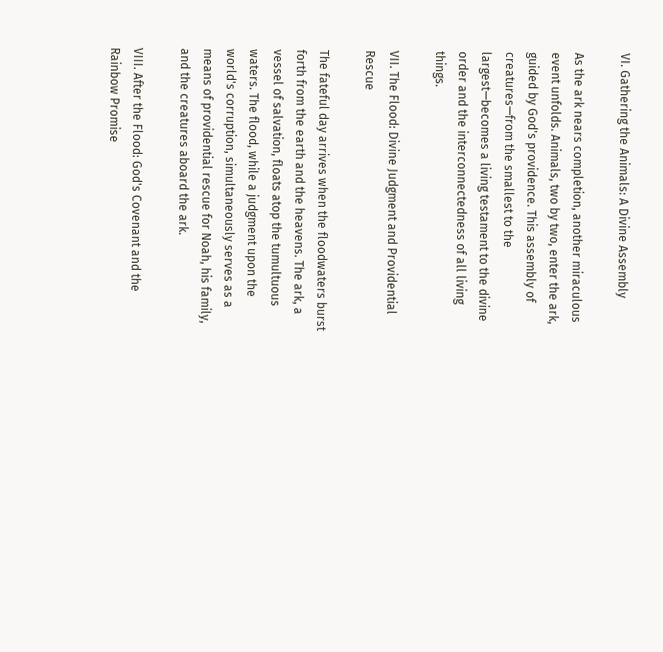VI. Gathering the Animals: A Divine Assembly

As the ark nears completion, another miraculous event unfolds. Animals, two by two, enter the ark, guided by God's providence. This assembly of creatures—from the smallest to the largest—becomes a living testament to the divine order and the interconnectedness of all living things.

VII. The Flood: Divine Judgment and Providential Rescue

The fateful day arrives when the floodwaters burst forth from the earth and the heavens. The ark, a vessel of salvation, floats atop the tumultuous waters. The flood, while a judgment upon the world's corruption, simultaneously serves as a means of providential rescue for Noah, his family, and the creatures aboard the ark.

VIII. After the Flood: God's Covenant and the Rainbow Promise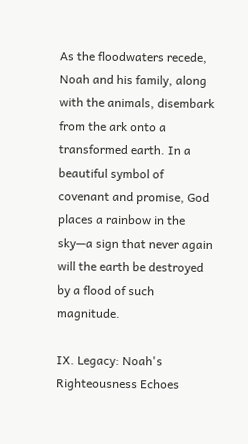As the floodwaters recede, Noah and his family, along with the animals, disembark from the ark onto a transformed earth. In a beautiful symbol of covenant and promise, God places a rainbow in the sky—a sign that never again will the earth be destroyed by a flood of such magnitude.

IX. Legacy: Noah's Righteousness Echoes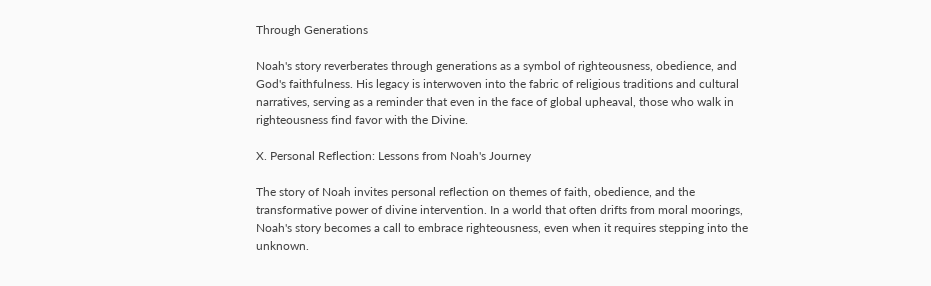Through Generations

Noah's story reverberates through generations as a symbol of righteousness, obedience, and God's faithfulness. His legacy is interwoven into the fabric of religious traditions and cultural narratives, serving as a reminder that even in the face of global upheaval, those who walk in righteousness find favor with the Divine.

X. Personal Reflection: Lessons from Noah's Journey

The story of Noah invites personal reflection on themes of faith, obedience, and the transformative power of divine intervention. In a world that often drifts from moral moorings, Noah's story becomes a call to embrace righteousness, even when it requires stepping into the unknown.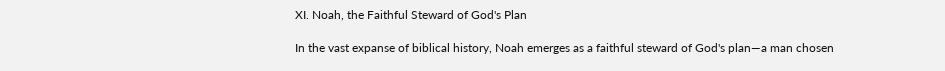XI. Noah, the Faithful Steward of God's Plan

In the vast expanse of biblical history, Noah emerges as a faithful steward of God's plan—a man chosen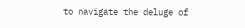to navigate the deluge of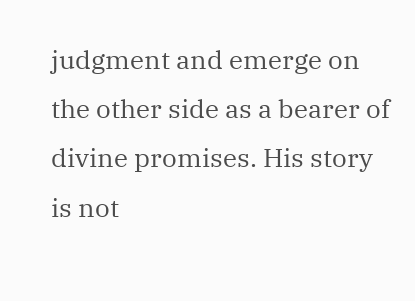judgment and emerge on the other side as a bearer of divine promises. His story is not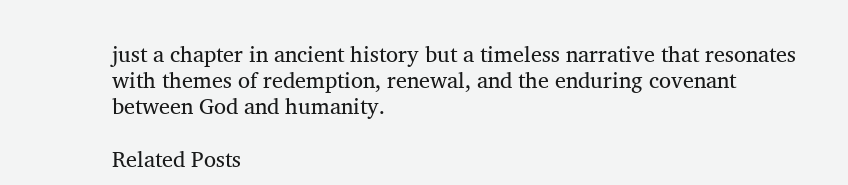just a chapter in ancient history but a timeless narrative that resonates with themes of redemption, renewal, and the enduring covenant between God and humanity.

Related Posts